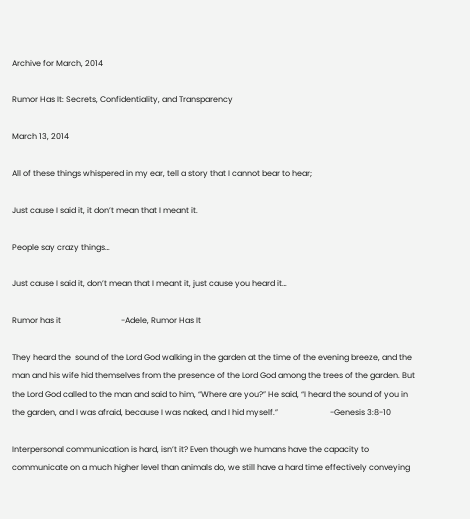Archive for March, 2014

Rumor Has It: Secrets, Confidentiality, and Transparency

March 13, 2014

All of these things whispered in my ear, tell a story that I cannot bear to hear;

Just cause I said it, it don’t mean that I meant it.

People say crazy things…

Just cause I said it, don’t mean that I meant it, just cause you heard it…

Rumor has it                              -Adele, Rumor Has It

They heard the  sound of the Lord God walking in the garden at the time of the evening breeze, and the man and his wife hid themselves from the presence of the Lord God among the trees of the garden. But the Lord God called to the man and said to him, “Where are you?” He said, “I heard the sound of you in the garden, and I was afraid, because I was naked, and I hid myself.”                          -Genesis 3:8-10

Interpersonal communication is hard, isn’t it? Even though we humans have the capacity to communicate on a much higher level than animals do, we still have a hard time effectively conveying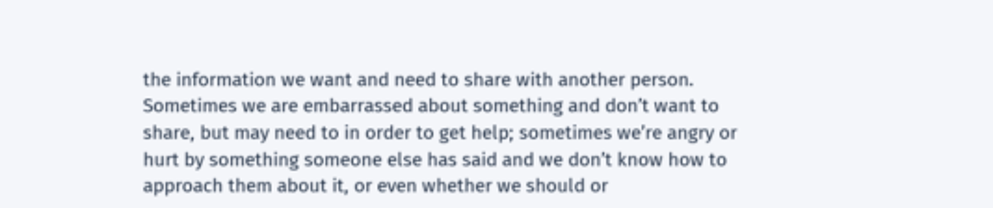the information we want and need to share with another person. Sometimes we are embarrassed about something and don’t want to share, but may need to in order to get help; sometimes we’re angry or hurt by something someone else has said and we don’t know how to approach them about it, or even whether we should or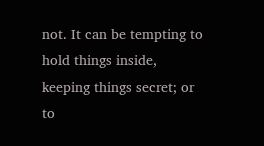not. It can be tempting to hold things inside, keeping things secret; or to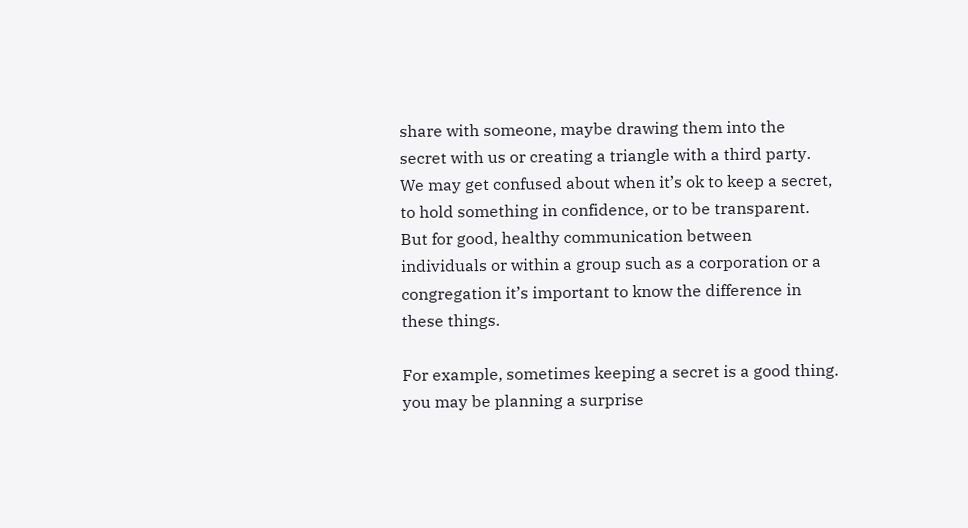share with someone, maybe drawing them into the secret with us or creating a triangle with a third party. We may get confused about when it’s ok to keep a secret, to hold something in confidence, or to be transparent. But for good, healthy communication between individuals or within a group such as a corporation or a congregation it’s important to know the difference in these things.

For example, sometimes keeping a secret is a good thing. you may be planning a surprise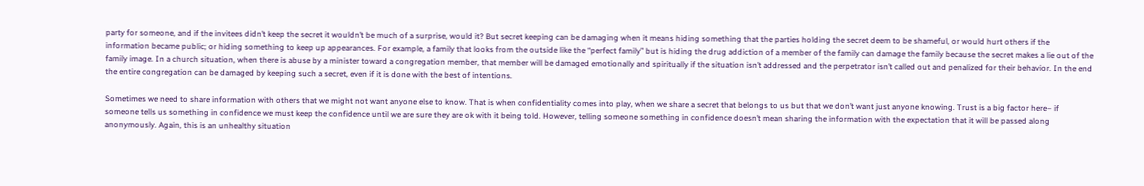party for someone, and if the invitees didn’t keep the secret it wouldn’t be much of a surprise, would it? But secret keeping can be damaging when it means hiding something that the parties holding the secret deem to be shameful, or would hurt others if the information became public; or hiding something to keep up appearances. For example, a family that looks from the outside like the “perfect family” but is hiding the drug addiction of a member of the family can damage the family because the secret makes a lie out of the family image. In a church situation, when there is abuse by a minister toward a congregation member, that member will be damaged emotionally and spiritually if the situation isn’t addressed and the perpetrator isn’t called out and penalized for their behavior. In the end the entire congregation can be damaged by keeping such a secret, even if it is done with the best of intentions.

Sometimes we need to share information with others that we might not want anyone else to know. That is when confidentiality comes into play, when we share a secret that belongs to us but that we don’t want just anyone knowing. Trust is a big factor here– if someone tells us something in confidence we must keep the confidence until we are sure they are ok with it being told. However, telling someone something in confidence doesn’t mean sharing the information with the expectation that it will be passed along anonymously. Again, this is an unhealthy situation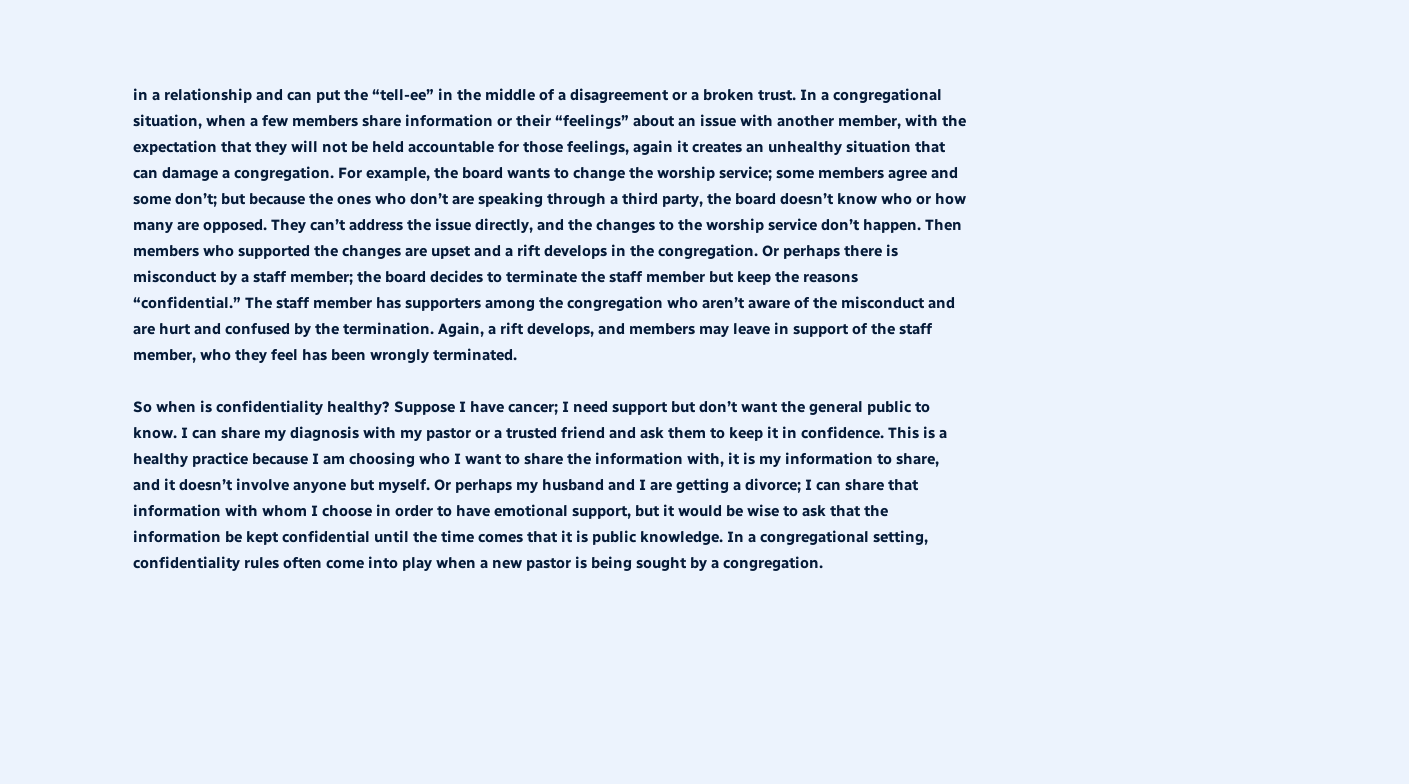in a relationship and can put the “tell-ee” in the middle of a disagreement or a broken trust. In a congregational situation, when a few members share information or their “feelings” about an issue with another member, with the expectation that they will not be held accountable for those feelings, again it creates an unhealthy situation that can damage a congregation. For example, the board wants to change the worship service; some members agree and some don’t; but because the ones who don’t are speaking through a third party, the board doesn’t know who or how many are opposed. They can’t address the issue directly, and the changes to the worship service don’t happen. Then members who supported the changes are upset and a rift develops in the congregation. Or perhaps there is misconduct by a staff member; the board decides to terminate the staff member but keep the reasons “confidential.” The staff member has supporters among the congregation who aren’t aware of the misconduct and are hurt and confused by the termination. Again, a rift develops, and members may leave in support of the staff member, who they feel has been wrongly terminated.

So when is confidentiality healthy? Suppose I have cancer; I need support but don’t want the general public to know. I can share my diagnosis with my pastor or a trusted friend and ask them to keep it in confidence. This is a healthy practice because I am choosing who I want to share the information with, it is my information to share, and it doesn’t involve anyone but myself. Or perhaps my husband and I are getting a divorce; I can share that information with whom I choose in order to have emotional support, but it would be wise to ask that the information be kept confidential until the time comes that it is public knowledge. In a congregational setting, confidentiality rules often come into play when a new pastor is being sought by a congregation.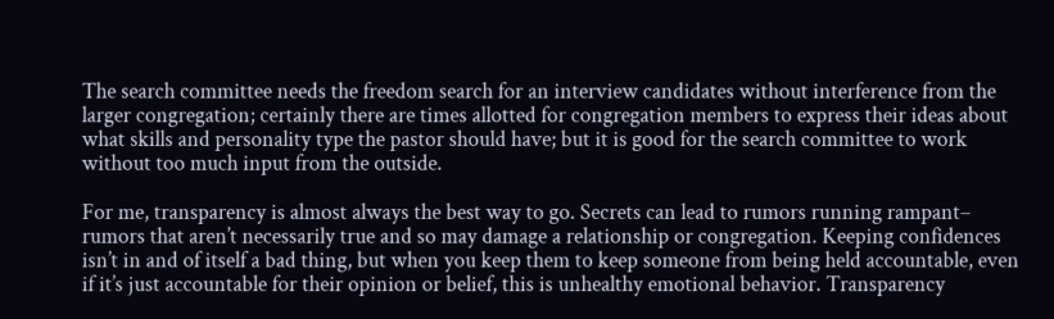The search committee needs the freedom search for an interview candidates without interference from the larger congregation; certainly there are times allotted for congregation members to express their ideas about what skills and personality type the pastor should have; but it is good for the search committee to work without too much input from the outside.

For me, transparency is almost always the best way to go. Secrets can lead to rumors running rampant– rumors that aren’t necessarily true and so may damage a relationship or congregation. Keeping confidences isn’t in and of itself a bad thing, but when you keep them to keep someone from being held accountable, even if it’s just accountable for their opinion or belief, this is unhealthy emotional behavior. Transparency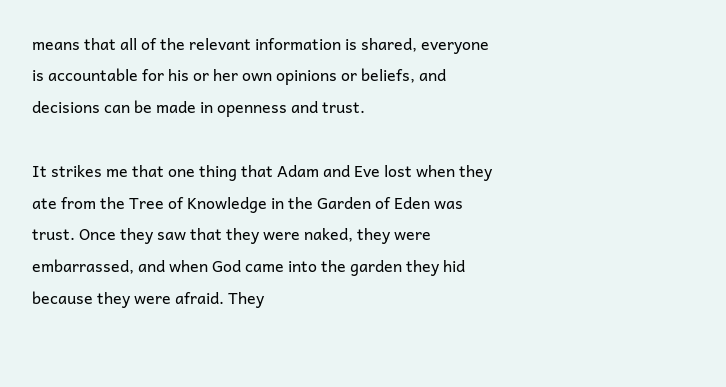means that all of the relevant information is shared, everyone is accountable for his or her own opinions or beliefs, and decisions can be made in openness and trust.

It strikes me that one thing that Adam and Eve lost when they ate from the Tree of Knowledge in the Garden of Eden was trust. Once they saw that they were naked, they were embarrassed, and when God came into the garden they hid because they were afraid. They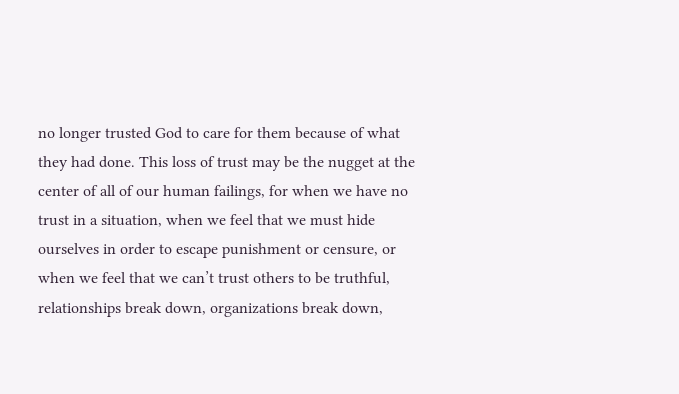no longer trusted God to care for them because of what they had done. This loss of trust may be the nugget at the center of all of our human failings, for when we have no trust in a situation, when we feel that we must hide ourselves in order to escape punishment or censure, or when we feel that we can’t trust others to be truthful, relationships break down, organizations break down,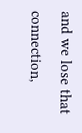and we lose that connection,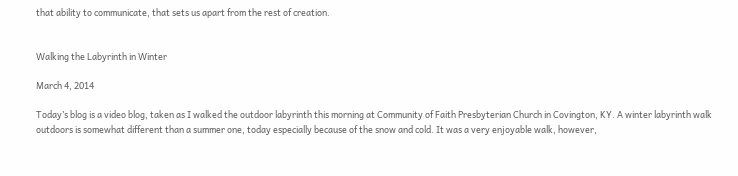that ability to communicate, that sets us apart from the rest of creation.


Walking the Labyrinth in Winter

March 4, 2014

Today’s blog is a video blog, taken as I walked the outdoor labyrinth this morning at Community of Faith Presbyterian Church in Covington, KY. A winter labyrinth walk outdoors is somewhat different than a summer one, today especially because of the snow and cold. It was a very enjoyable walk, however,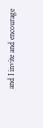and I invite and encourage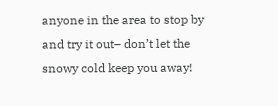anyone in the area to stop by and try it out– don’t let the snowy cold keep you away!